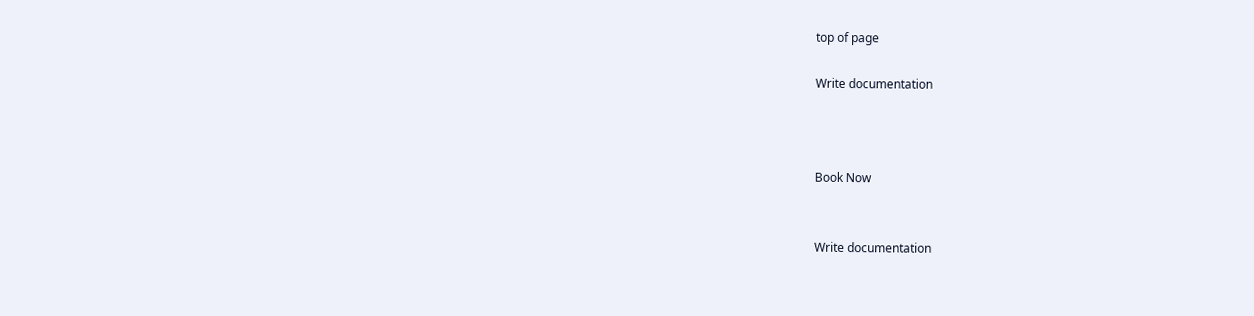top of page

Write documentation



Book Now


Write documentation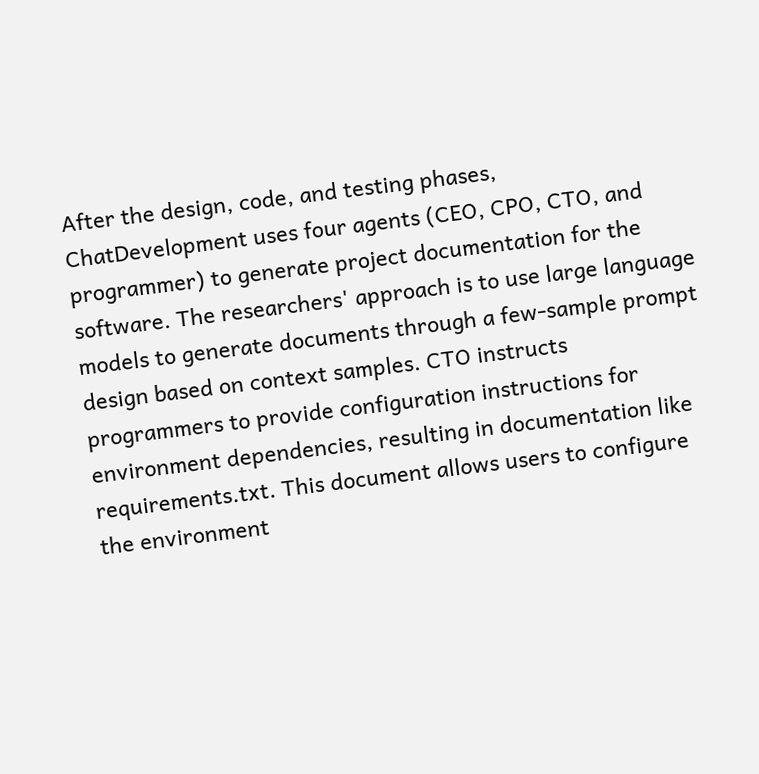After the design, code, and testing phases, ChatDevelopment uses four agents (CEO, CPO, CTO, and programmer) to generate project documentation for the software. The researchers' approach is to use large language models to generate documents through a few-sample prompt design based on context samples. CTO instructs programmers to provide configuration instructions for environment dependencies, resulting in documentation like requirements.txt. This document allows users to configure the environment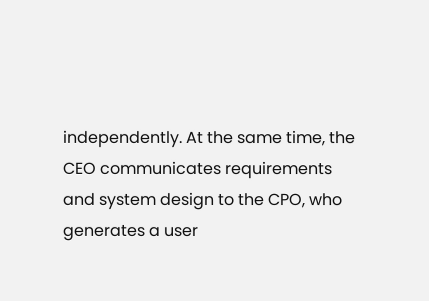independently. At the same time, the CEO communicates requirements and system design to the CPO, who generates a user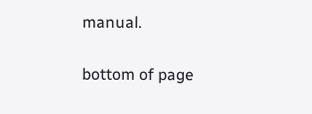manual.

bottom of page